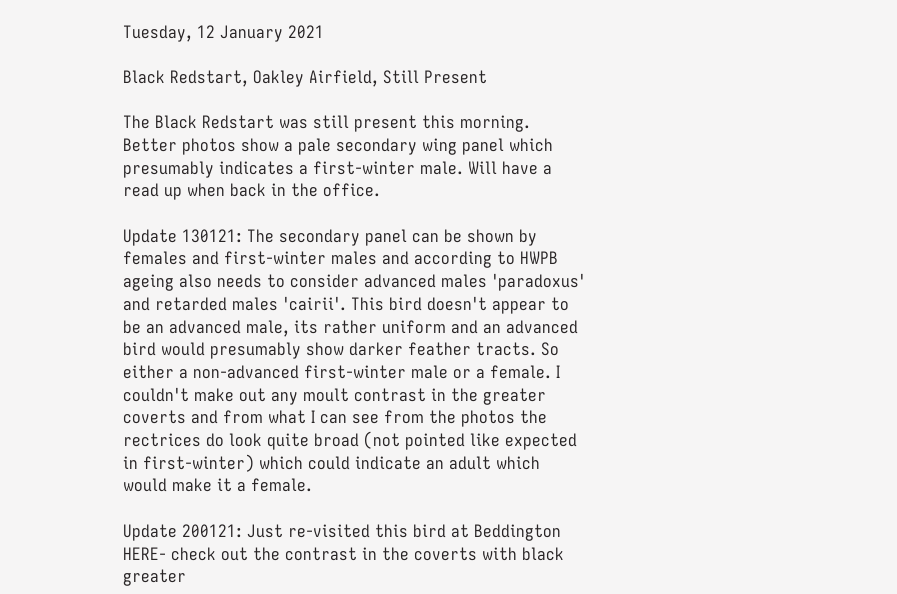Tuesday, 12 January 2021

Black Redstart, Oakley Airfield, Still Present

The Black Redstart was still present this morning. Better photos show a pale secondary wing panel which presumably indicates a first-winter male. Will have a read up when back in the office.

Update 130121: The secondary panel can be shown by females and first-winter males and according to HWPB ageing also needs to consider advanced males 'paradoxus' and retarded males 'cairii'. This bird doesn't appear to be an advanced male, its rather uniform and an advanced bird would presumably show darker feather tracts. So either a non-advanced first-winter male or a female. I couldn't make out any moult contrast in the greater coverts and from what I can see from the photos the rectrices do look quite broad (not pointed like expected in first-winter) which could indicate an adult which would make it a female.

Update 200121: Just re-visited this bird at Beddington HERE- check out the contrast in the coverts with black greater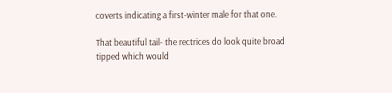coverts indicating a first-winter male for that one.

That beautiful tail- the rectrices do look quite broad tipped which would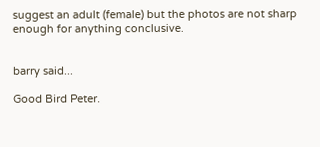suggest an adult (female) but the photos are not sharp enough for anything conclusive.


barry said...

Good Bird Peter.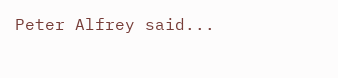Peter Alfrey said...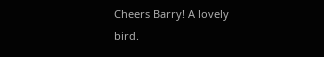Cheers Barry! A lovely bird.